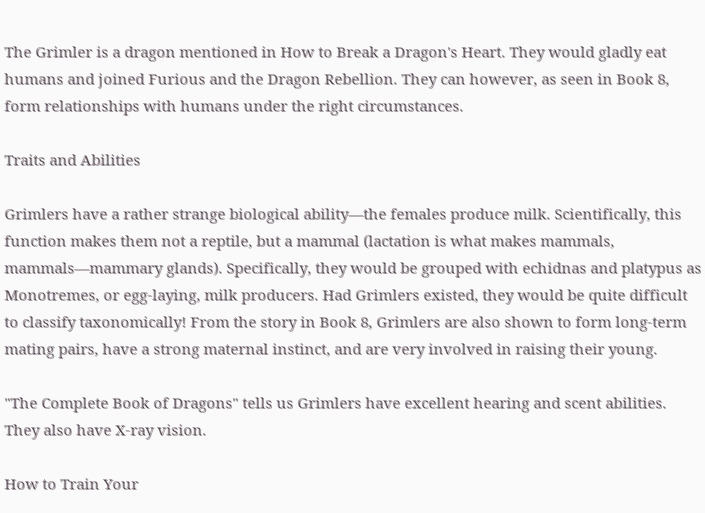The Grimler is a dragon mentioned in How to Break a Dragon's Heart. They would gladly eat humans and joined Furious and the Dragon Rebellion. They can however, as seen in Book 8, form relationships with humans under the right circumstances.

Traits and Abilities

Grimlers have a rather strange biological ability—the females produce milk. Scientifically, this function makes them not a reptile, but a mammal (lactation is what makes mammals, mammals—mammary glands). Specifically, they would be grouped with echidnas and platypus as Monotremes, or egg-laying, milk producers. Had Grimlers existed, they would be quite difficult to classify taxonomically! From the story in Book 8, Grimlers are also shown to form long-term mating pairs, have a strong maternal instinct, and are very involved in raising their young.

"The Complete Book of Dragons" tells us Grimlers have excellent hearing and scent abilities. They also have X-ray vision.

How to Train Your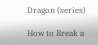Dragon (series)

How to Break a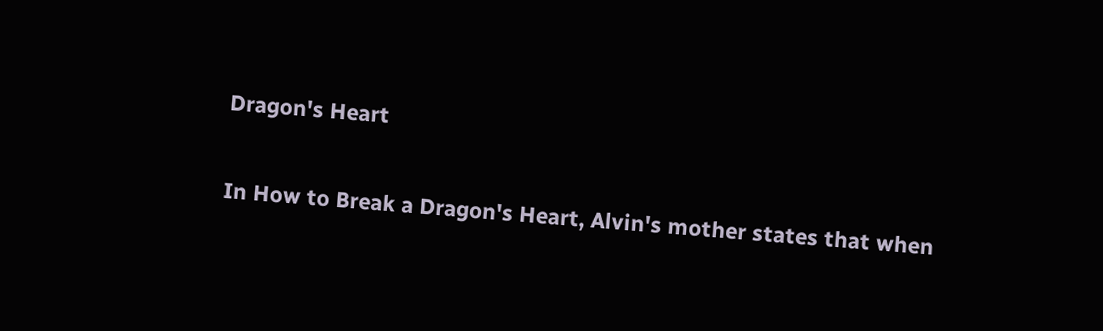Dragon's Heart

In How to Break a Dragon's Heart, Alvin's mother states that when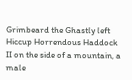Grimbeard the Ghastly left Hiccup Horrendous Haddock II on the side of a mountain, a male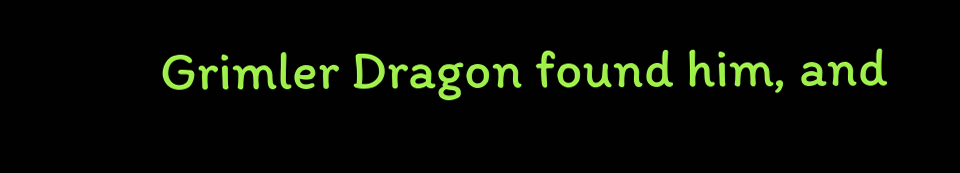Grimler Dragon found him, and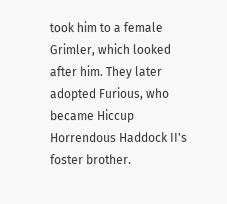took him to a female Grimler, which looked after him. They later adopted Furious, who became Hiccup Horrendous Haddock II's foster brother.